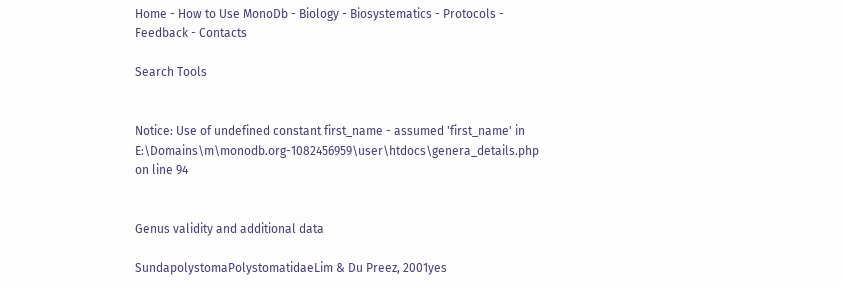Home - How to Use MonoDb - Biology - Biosystematics - Protocols - Feedback - Contacts

Search Tools


Notice: Use of undefined constant first_name - assumed 'first_name' in E:\Domains\m\monodb.org-1082456959\user\htdocs\genera_details.php on line 94


Genus validity and additional data

SundapolystomaPolystomatidaeLim & Du Preez, 2001yes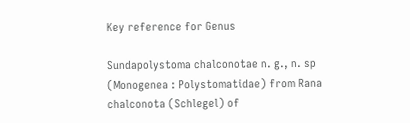Key reference for Genus

Sundapolystoma chalconotae n. g., n. sp (Monogenea : Polystomatidae) from Rana chalconota (Schlegel) of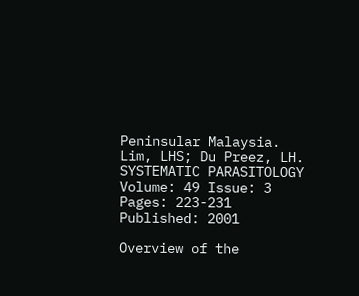Peninsular Malaysia. Lim, LHS; Du Preez, LH. SYSTEMATIC PARASITOLOGY Volume: 49 Issue: 3 Pages: 223-231 Published: 2001

Overview of the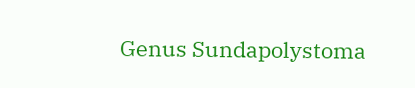Genus Sundapolystoma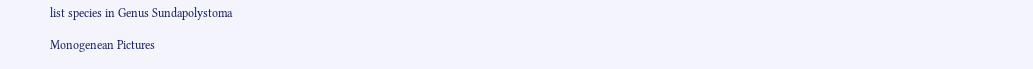list species in Genus Sundapolystoma

Monogenean Pictures